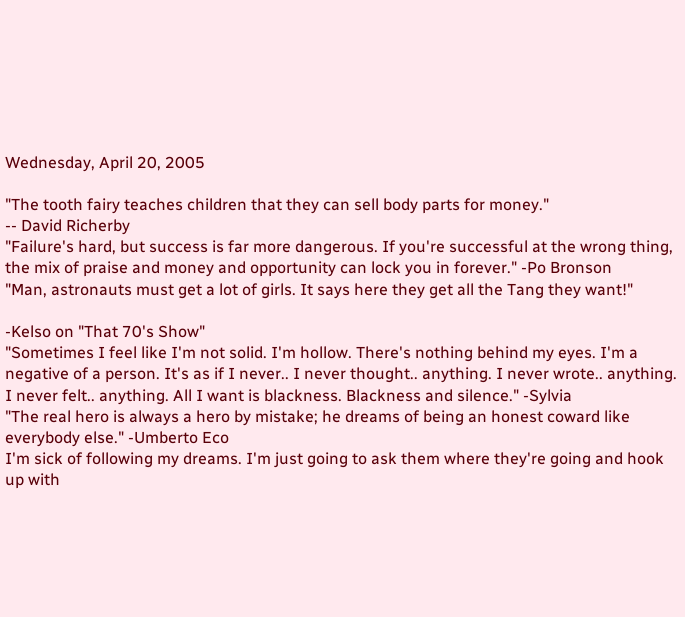Wednesday, April 20, 2005

"The tooth fairy teaches children that they can sell body parts for money."
-- David Richerby
"Failure's hard, but success is far more dangerous. If you're successful at the wrong thing, the mix of praise and money and opportunity can lock you in forever." -Po Bronson
"Man, astronauts must get a lot of girls. It says here they get all the Tang they want!"

-Kelso on "That 70's Show"
"Sometimes I feel like I'm not solid. I'm hollow. There's nothing behind my eyes. I'm a negative of a person. It's as if I never.. I never thought.. anything. I never wrote.. anything. I never felt.. anything. All I want is blackness. Blackness and silence." -Sylvia
"The real hero is always a hero by mistake; he dreams of being an honest coward like everybody else." -Umberto Eco
I'm sick of following my dreams. I'm just going to ask them where they're going and hook up with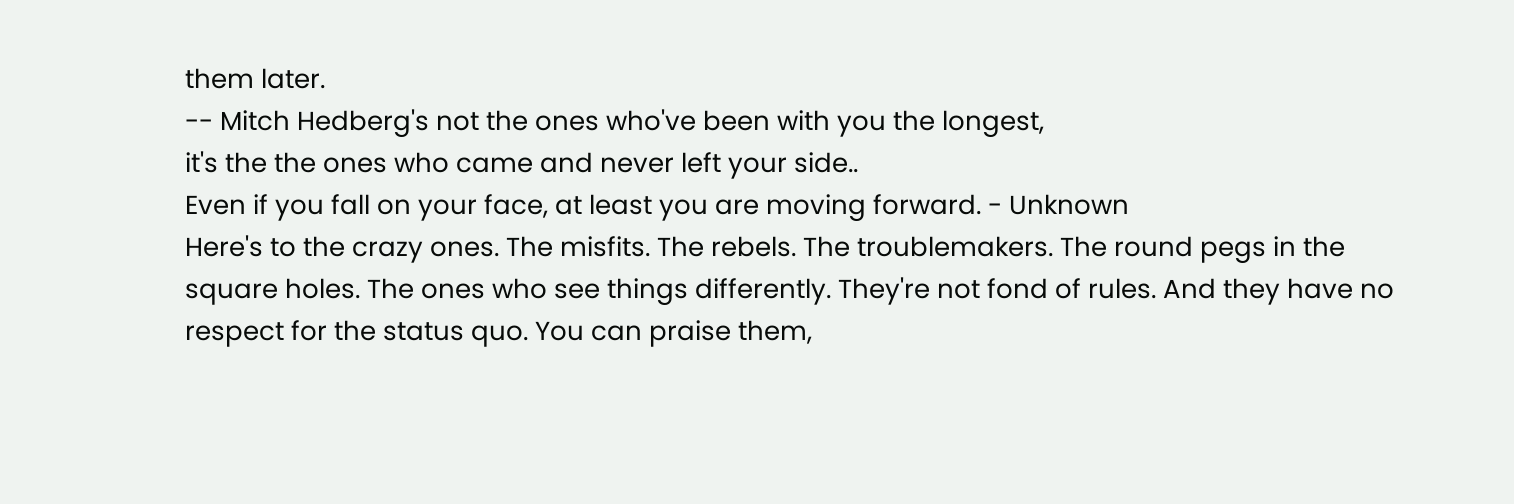them later.
-- Mitch Hedberg's not the ones who've been with you the longest,
it's the the ones who came and never left your side..
Even if you fall on your face, at least you are moving forward. - Unknown
Here's to the crazy ones. The misfits. The rebels. The troublemakers. The round pegs in the square holes. The ones who see things differently. They're not fond of rules. And they have no respect for the status quo. You can praise them,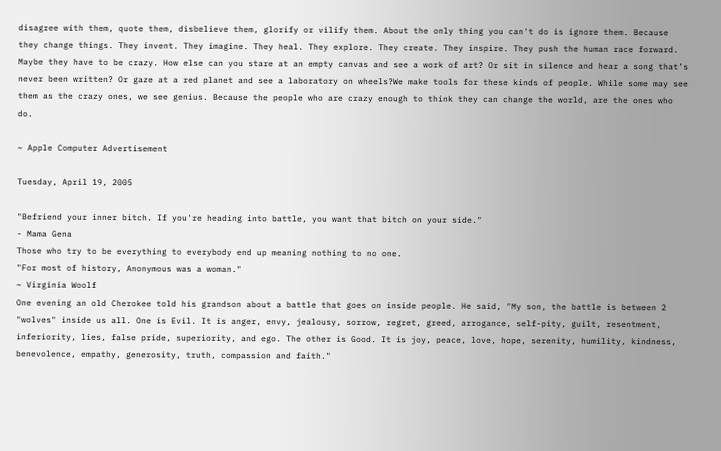disagree with them, quote them, disbelieve them, glorify or vilify them. About the only thing you can't do is ignore them. Because they change things. They invent. They imagine. They heal. They explore. They create. They inspire. They push the human race forward. Maybe they have to be crazy. How else can you stare at an empty canvas and see a work of art? Or sit in silence and hear a song that’s never been written? Or gaze at a red planet and see a laboratory on wheels?We make tools for these kinds of people. While some may see them as the crazy ones, we see genius. Because the people who are crazy enough to think they can change the world, are the ones who do.

~ Apple Computer Advertisement

Tuesday, April 19, 2005

"Befriend your inner bitch. If you're heading into battle, you want that bitch on your side."
- Mama Gena
Those who try to be everything to everybody end up meaning nothing to no one.
"For most of history, Anonymous was a woman."
~ Virginia Woolf
One evening an old Cherokee told his grandson about a battle that goes on inside people. He said, "My son, the battle is between 2 "wolves" inside us all. One is Evil. It is anger, envy, jealousy, sorrow, regret, greed, arrogance, self-pity, guilt, resentment, inferiority, lies, false pride, superiority, and ego. The other is Good. It is joy, peace, love, hope, serenity, humility, kindness, benevolence, empathy, generosity, truth, compassion and faith."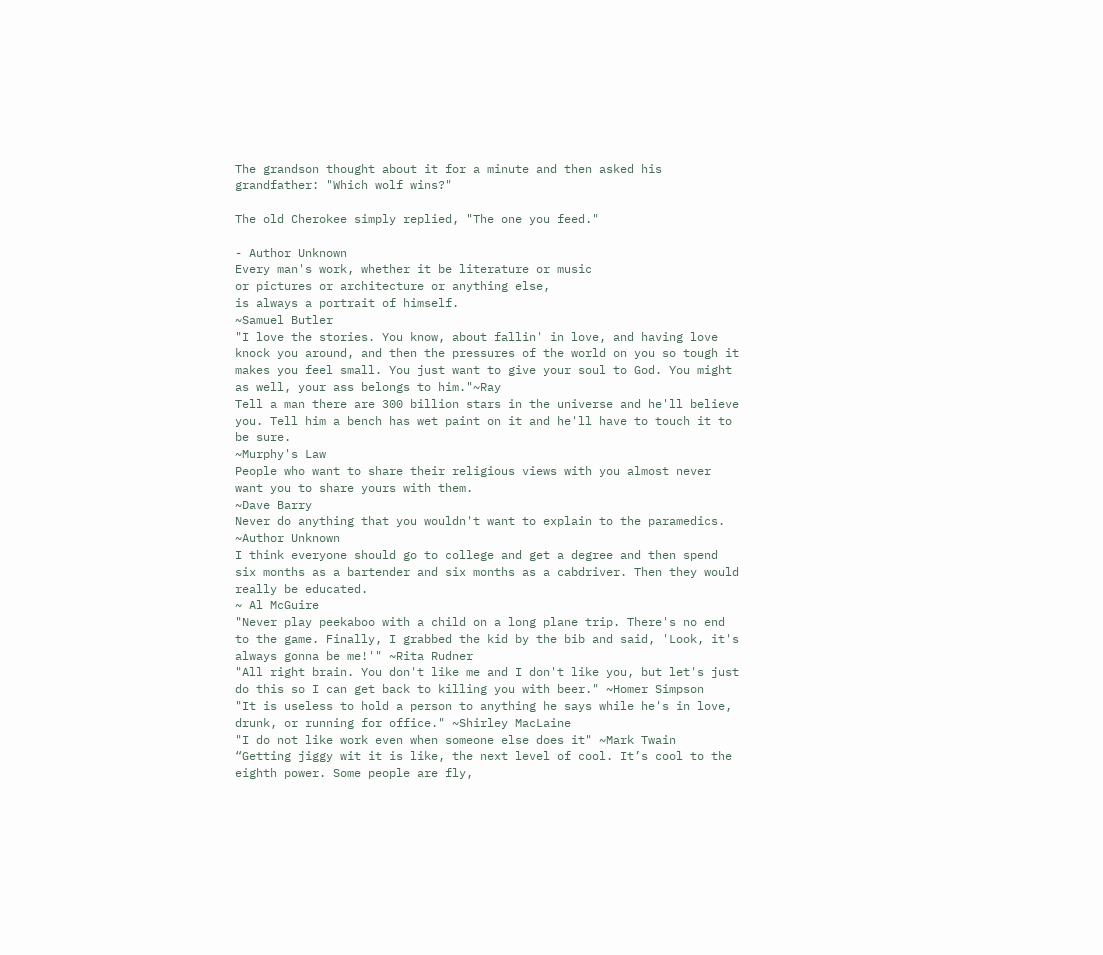The grandson thought about it for a minute and then asked his grandfather: "Which wolf wins?"

The old Cherokee simply replied, "The one you feed."

- Author Unknown
Every man's work, whether it be literature or music
or pictures or architecture or anything else,
is always a portrait of himself.
~Samuel Butler
"I love the stories. You know, about fallin' in love, and having love knock you around, and then the pressures of the world on you so tough it makes you feel small. You just want to give your soul to God. You might as well, your ass belongs to him."~Ray
Tell a man there are 300 billion stars in the universe and he'll believe you. Tell him a bench has wet paint on it and he'll have to touch it to be sure.
~Murphy's Law
People who want to share their religious views with you almost never want you to share yours with them.
~Dave Barry
Never do anything that you wouldn't want to explain to the paramedics.
~Author Unknown
I think everyone should go to college and get a degree and then spend six months as a bartender and six months as a cabdriver. Then they would really be educated.
~ Al McGuire
"Never play peekaboo with a child on a long plane trip. There's no end to the game. Finally, I grabbed the kid by the bib and said, 'Look, it's always gonna be me!'" ~Rita Rudner
"All right brain. You don't like me and I don't like you, but let's just do this so I can get back to killing you with beer." ~Homer Simpson
"It is useless to hold a person to anything he says while he's in love, drunk, or running for office." ~Shirley MacLaine
"I do not like work even when someone else does it" ~Mark Twain
“Getting jiggy wit it is like, the next level of cool. It’s cool to the eighth power. Some people are fly,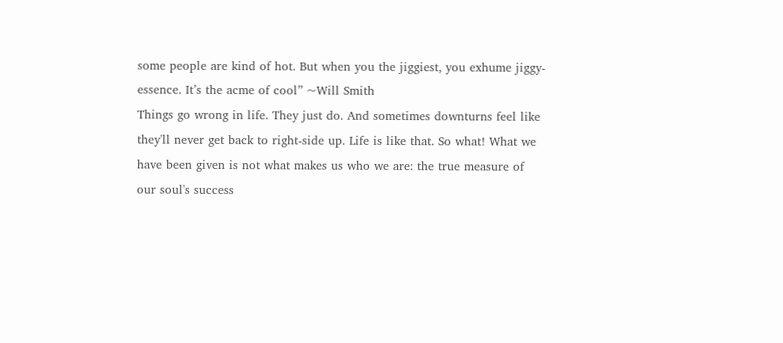some people are kind of hot. But when you the jiggiest, you exhume jiggy-essence. It’s the acme of cool” ~Will Smith
Things go wrong in life. They just do. And sometimes downturns feel like they'll never get back to right-side up. Life is like that. So what! What we have been given is not what makes us who we are: the true measure of our soul's success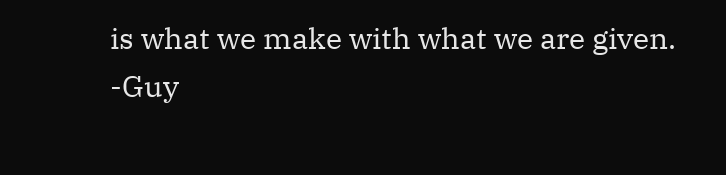is what we make with what we are given.
-Guy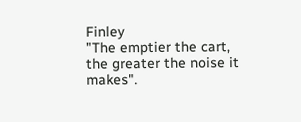Finley
"The emptier the cart, the greater the noise it makes".